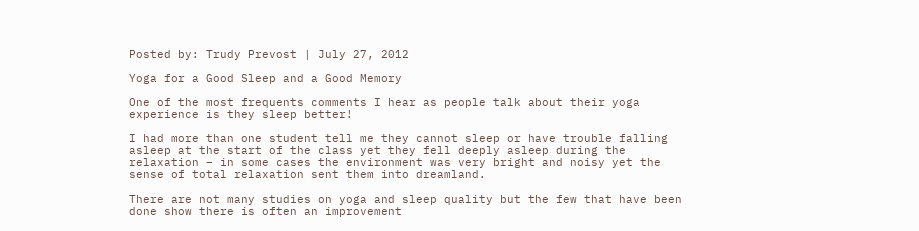Posted by: Trudy Prevost | July 27, 2012

Yoga for a Good Sleep and a Good Memory

One of the most frequents comments I hear as people talk about their yoga experience is they sleep better!

I had more than one student tell me they cannot sleep or have trouble falling asleep at the start of the class yet they fell deeply asleep during the relaxation – in some cases the environment was very bright and noisy yet the sense of total relaxation sent them into dreamland.

There are not many studies on yoga and sleep quality but the few that have been done show there is often an improvement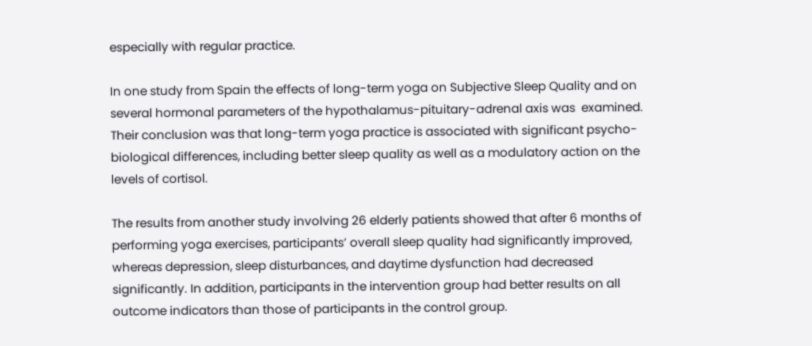especially with regular practice.

In one study from Spain the effects of long-term yoga on Subjective Sleep Quality and on several hormonal parameters of the hypothalamus-pituitary-adrenal axis was  examined. Their conclusion was that long-term yoga practice is associated with significant psycho-biological differences, including better sleep quality as well as a modulatory action on the levels of cortisol.

The results from another study involving 26 elderly patients showed that after 6 months of performing yoga exercises, participants’ overall sleep quality had significantly improved, whereas depression, sleep disturbances, and daytime dysfunction had decreased significantly. In addition, participants in the intervention group had better results on all outcome indicators than those of participants in the control group.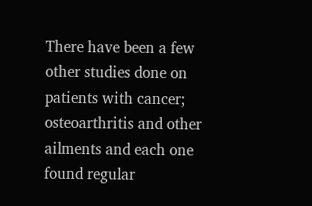There have been a few other studies done on patients with cancer; osteoarthritis and other ailments and each one found regular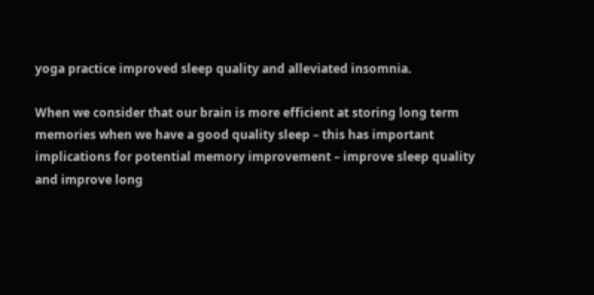yoga practice improved sleep quality and alleviated insomnia.

When we consider that our brain is more efficient at storing long term memories when we have a good quality sleep – this has important implications for potential memory improvement – improve sleep quality and improve long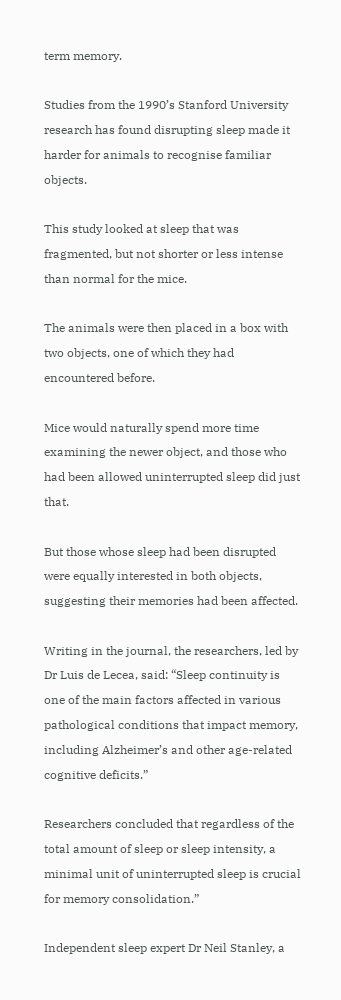term memory.

Studies from the 1990’s Stanford University research has found disrupting sleep made it harder for animals to recognise familiar objects.

This study looked at sleep that was fragmented, but not shorter or less intense than normal for the mice.

The animals were then placed in a box with two objects, one of which they had encountered before.

Mice would naturally spend more time examining the newer object, and those who had been allowed uninterrupted sleep did just that.

But those whose sleep had been disrupted were equally interested in both objects, suggesting their memories had been affected.

Writing in the journal, the researchers, led by Dr Luis de Lecea, said: “Sleep continuity is one of the main factors affected in various pathological conditions that impact memory, including Alzheimer’s and other age-related cognitive deficits.”

Researchers concluded that regardless of the total amount of sleep or sleep intensity, a minimal unit of uninterrupted sleep is crucial for memory consolidation.”

Independent sleep expert Dr Neil Stanley, a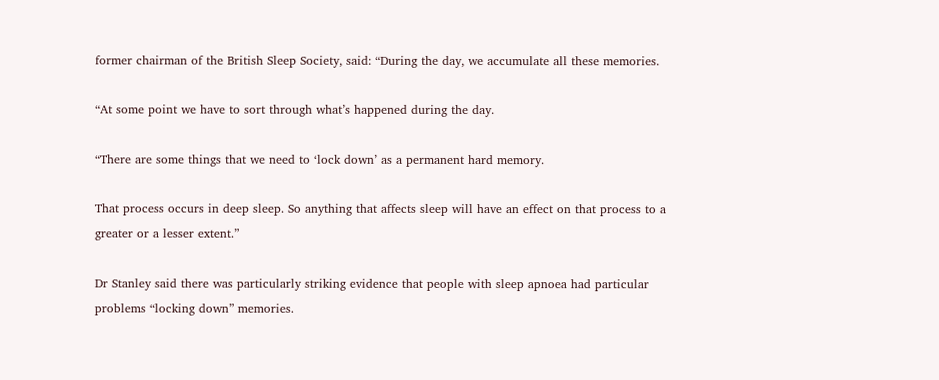former chairman of the British Sleep Society, said: “During the day, we accumulate all these memories.

“At some point we have to sort through what’s happened during the day.

“There are some things that we need to ‘lock down’ as a permanent hard memory.

That process occurs in deep sleep. So anything that affects sleep will have an effect on that process to a greater or a lesser extent.”

Dr Stanley said there was particularly striking evidence that people with sleep apnoea had particular problems “locking down” memories.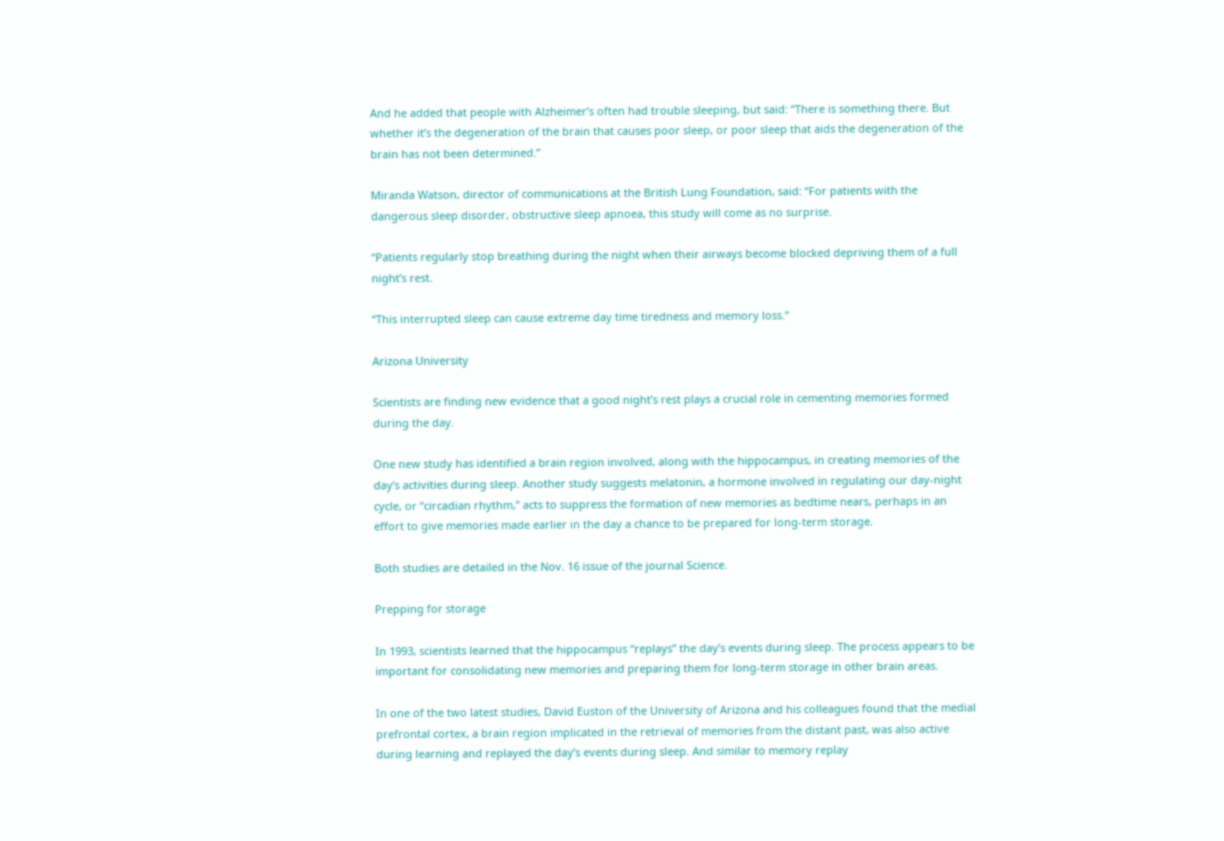And he added that people with Alzheimer’s often had trouble sleeping, but said: “There is something there. But whether it’s the degeneration of the brain that causes poor sleep, or poor sleep that aids the degeneration of the brain has not been determined.”

Miranda Watson, director of communications at the British Lung Foundation, said: “For patients with the dangerous sleep disorder, obstructive sleep apnoea, this study will come as no surprise.

“Patients regularly stop breathing during the night when their airways become blocked depriving them of a full night’s rest.

“This interrupted sleep can cause extreme day time tiredness and memory loss.”

Arizona University

Scientists are finding new evidence that a good night’s rest plays a crucial role in cementing memories formed during the day.

One new study has identified a brain region involved, along with the hippocampus, in creating memories of the day’s activities during sleep. Another study suggests melatonin, a hormone involved in regulating our day-night cycle, or “circadian rhythm,” acts to suppress the formation of new memories as bedtime nears, perhaps in an effort to give memories made earlier in the day a chance to be prepared for long-term storage.

Both studies are detailed in the Nov. 16 issue of the journal Science.

Prepping for storage

In 1993, scientists learned that the hippocampus “replays” the day’s events during sleep. The process appears to be important for consolidating new memories and preparing them for long-term storage in other brain areas.

In one of the two latest studies, David Euston of the University of Arizona and his colleagues found that the medial prefrontal cortex, a brain region implicated in the retrieval of memories from the distant past, was also active during learning and replayed the day’s events during sleep. And similar to memory replay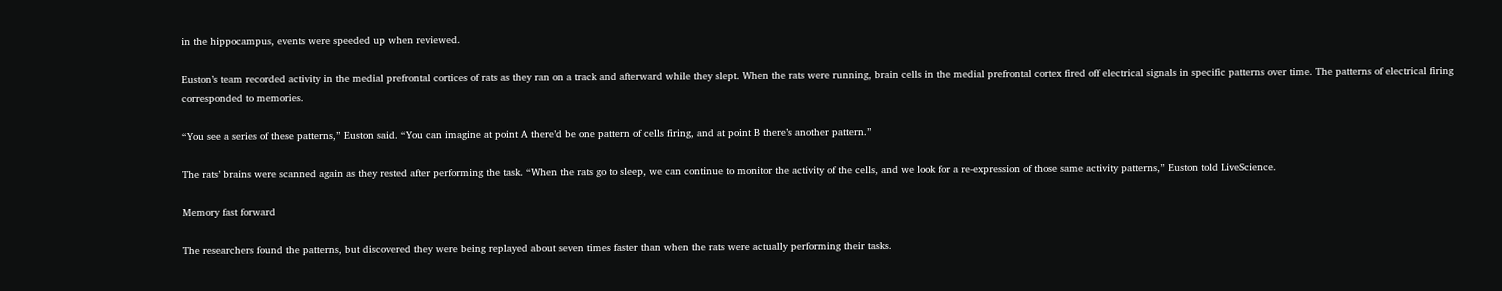in the hippocampus, events were speeded up when reviewed.

Euston’s team recorded activity in the medial prefrontal cortices of rats as they ran on a track and afterward while they slept. When the rats were running, brain cells in the medial prefrontal cortex fired off electrical signals in specific patterns over time. The patterns of electrical firing corresponded to memories.

“You see a series of these patterns,” Euston said. “You can imagine at point A there’d be one pattern of cells firing, and at point B there’s another pattern.”

The rats’ brains were scanned again as they rested after performing the task. “When the rats go to sleep, we can continue to monitor the activity of the cells, and we look for a re-expression of those same activity patterns,” Euston told LiveScience.

Memory fast forward

The researchers found the patterns, but discovered they were being replayed about seven times faster than when the rats were actually performing their tasks.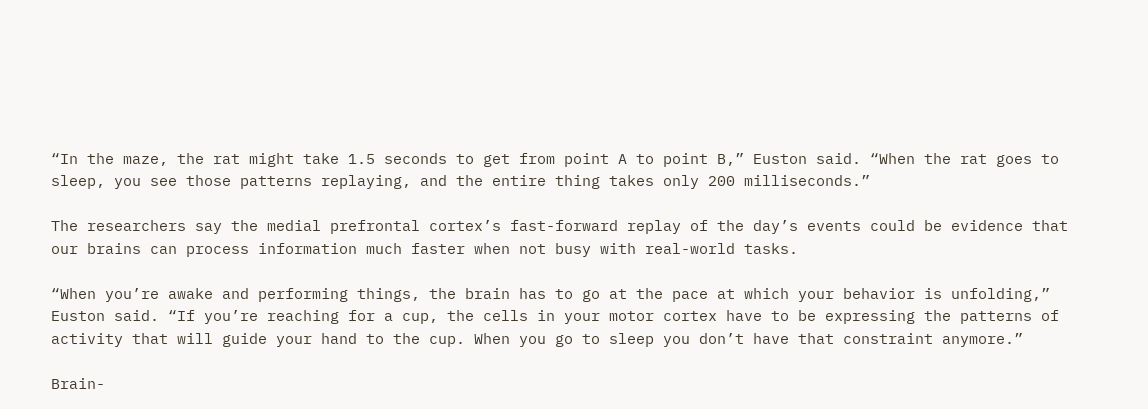“In the maze, the rat might take 1.5 seconds to get from point A to point B,” Euston said. “When the rat goes to sleep, you see those patterns replaying, and the entire thing takes only 200 milliseconds.”

The researchers say the medial prefrontal cortex’s fast-forward replay of the day’s events could be evidence that our brains can process information much faster when not busy with real-world tasks.

“When you’re awake and performing things, the brain has to go at the pace at which your behavior is unfolding,” Euston said. “If you’re reaching for a cup, the cells in your motor cortex have to be expressing the patterns of activity that will guide your hand to the cup. When you go to sleep you don’t have that constraint anymore.”

Brain-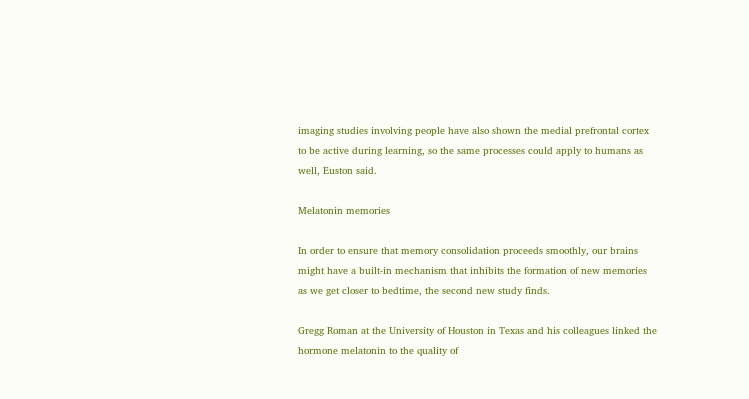imaging studies involving people have also shown the medial prefrontal cortex to be active during learning, so the same processes could apply to humans as well, Euston said.

Melatonin memories

In order to ensure that memory consolidation proceeds smoothly, our brains might have a built-in mechanism that inhibits the formation of new memories as we get closer to bedtime, the second new study finds.

Gregg Roman at the University of Houston in Texas and his colleagues linked the hormone melatonin to the quality of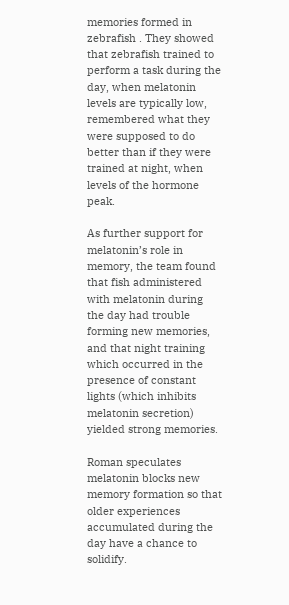memories formed in zebrafish . They showed that zebrafish trained to perform a task during the day, when melatonin levels are typically low, remembered what they were supposed to do better than if they were trained at night, when levels of the hormone peak.

As further support for melatonin’s role in memory, the team found that fish administered with melatonin during the day had trouble forming new memories, and that night training which occurred in the presence of constant lights (which inhibits melatonin secretion) yielded strong memories.

Roman speculates melatonin blocks new memory formation so that older experiences accumulated during the day have a chance to solidify.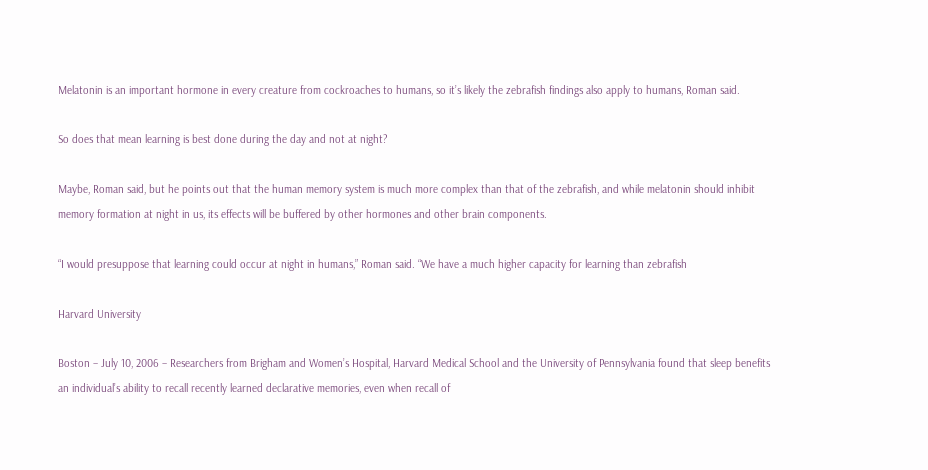Melatonin is an important hormone in every creature from cockroaches to humans, so it’s likely the zebrafish findings also apply to humans, Roman said.

So does that mean learning is best done during the day and not at night?

Maybe, Roman said, but he points out that the human memory system is much more complex than that of the zebrafish, and while melatonin should inhibit memory formation at night in us, its effects will be buffered by other hormones and other brain components.

“I would presuppose that learning could occur at night in humans,” Roman said. “We have a much higher capacity for learning than zebrafish

Harvard University

Boston – July 10, 2006 – Researchers from Brigham and Women’s Hospital, Harvard Medical School and the University of Pennsylvania found that sleep benefits an individual’s ability to recall recently learned declarative memories, even when recall of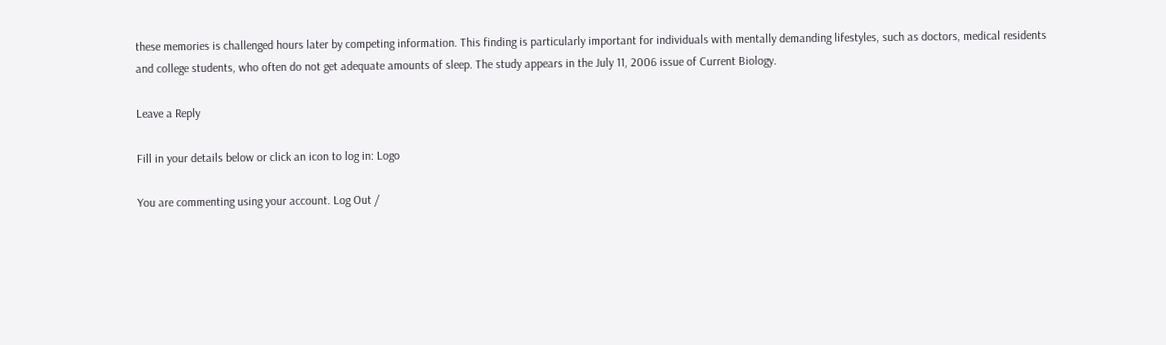these memories is challenged hours later by competing information. This finding is particularly important for individuals with mentally demanding lifestyles, such as doctors, medical residents and college students, who often do not get adequate amounts of sleep. The study appears in the July 11, 2006 issue of Current Biology.

Leave a Reply

Fill in your details below or click an icon to log in: Logo

You are commenting using your account. Log Out /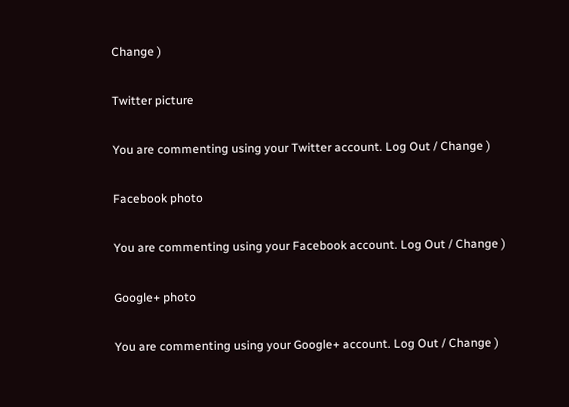Change )

Twitter picture

You are commenting using your Twitter account. Log Out / Change )

Facebook photo

You are commenting using your Facebook account. Log Out / Change )

Google+ photo

You are commenting using your Google+ account. Log Out / Change )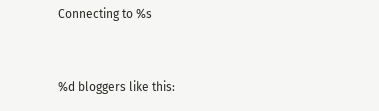Connecting to %s


%d bloggers like this: